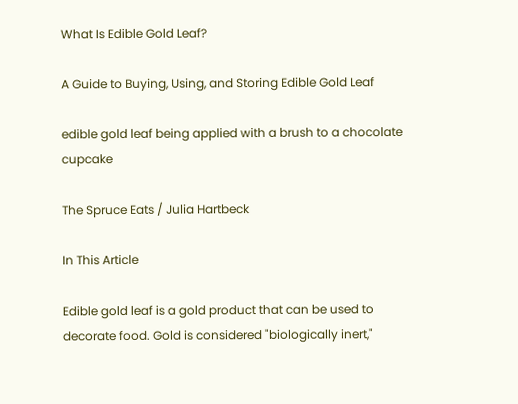What Is Edible Gold Leaf?

A Guide to Buying, Using, and Storing Edible Gold Leaf

edible gold leaf being applied with a brush to a chocolate cupcake

The Spruce Eats / Julia Hartbeck

In This Article

Edible gold leaf is a gold product that can be used to decorate food. Gold is considered "biologically inert,"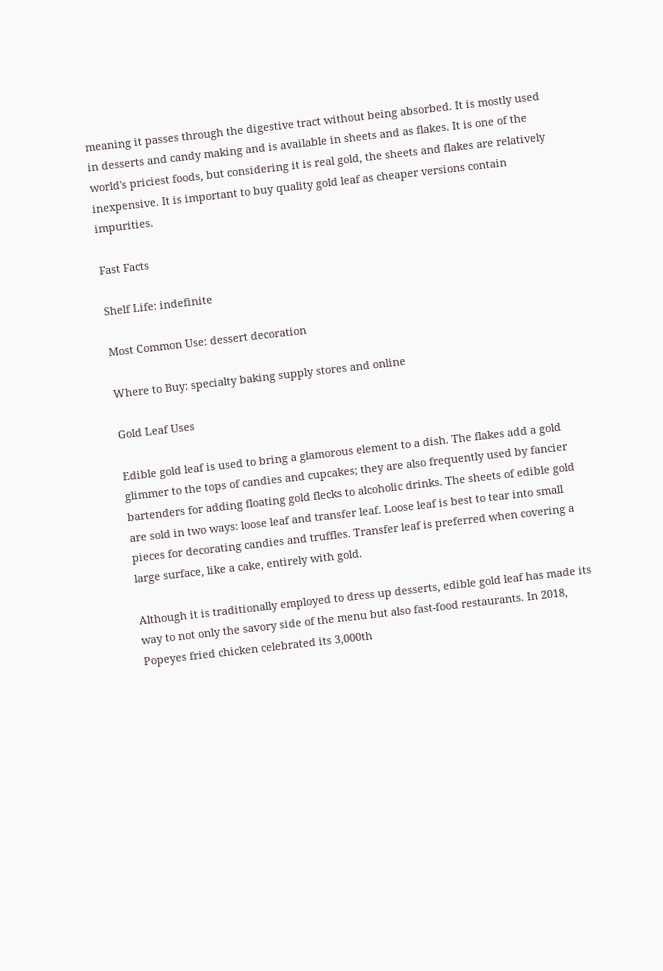meaning it passes through the digestive tract without being absorbed. It is mostly used in desserts and candy making and is available in sheets and as flakes. It is one of the world's priciest foods, but considering it is real gold, the sheets and flakes are relatively inexpensive. It is important to buy quality gold leaf as cheaper versions contain impurities.

Fast Facts

Shelf Life: indefinite

Most Common Use: dessert decoration

Where to Buy: specialty baking supply stores and online

Gold Leaf Uses

Edible gold leaf is used to bring a glamorous element to a dish. The flakes add a gold glimmer to the tops of candies and cupcakes; they are also frequently used by fancier bartenders for adding floating gold flecks to alcoholic drinks. The sheets of edible gold are sold in two ways: loose leaf and transfer leaf. Loose leaf is best to tear into small pieces for decorating candies and truffles. Transfer leaf is preferred when covering a large surface, like a cake, entirely with gold.

Although it is traditionally employed to dress up desserts, edible gold leaf has made its way to not only the savory side of the menu but also fast-food restaurants. In 2018, Popeyes fried chicken celebrated its 3,000th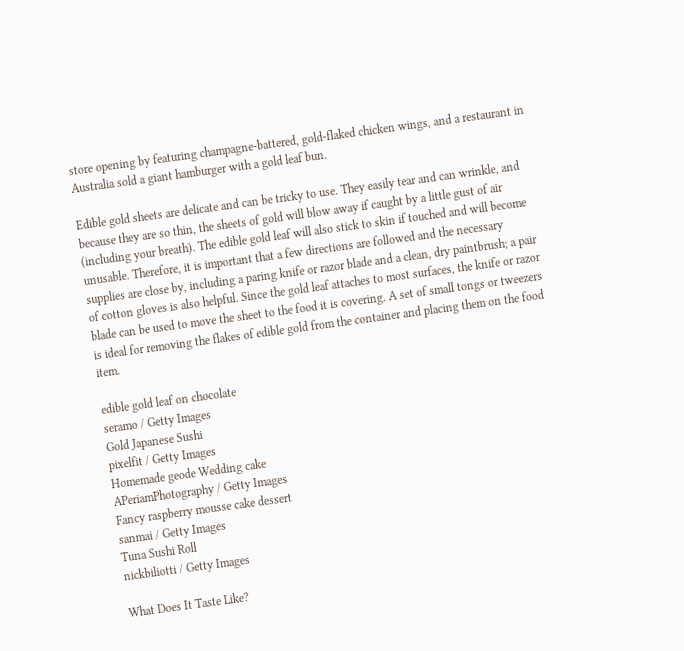store opening by featuring champagne-battered, gold-flaked chicken wings, and a restaurant in Australia sold a giant hamburger with a gold leaf bun.

Edible gold sheets are delicate and can be tricky to use. They easily tear and can wrinkle, and because they are so thin, the sheets of gold will blow away if caught by a little gust of air (including your breath). The edible gold leaf will also stick to skin if touched and will become unusable. Therefore, it is important that a few directions are followed and the necessary supplies are close by, including a paring knife or razor blade and a clean, dry paintbrush; a pair of cotton gloves is also helpful. Since the gold leaf attaches to most surfaces, the knife or razor blade can be used to move the sheet to the food it is covering. A set of small tongs or tweezers is ideal for removing the flakes of edible gold from the container and placing them on the food item.

edible gold leaf on chocolate
seramo / Getty Images
Gold Japanese Sushi
pixelfit / Getty Images
Homemade geode Wedding cake
APeriamPhotography / Getty Images
Fancy raspberry mousse cake dessert
sanmai / Getty Images
Tuna Sushi Roll
nickbiliotti / Getty Images

What Does It Taste Like?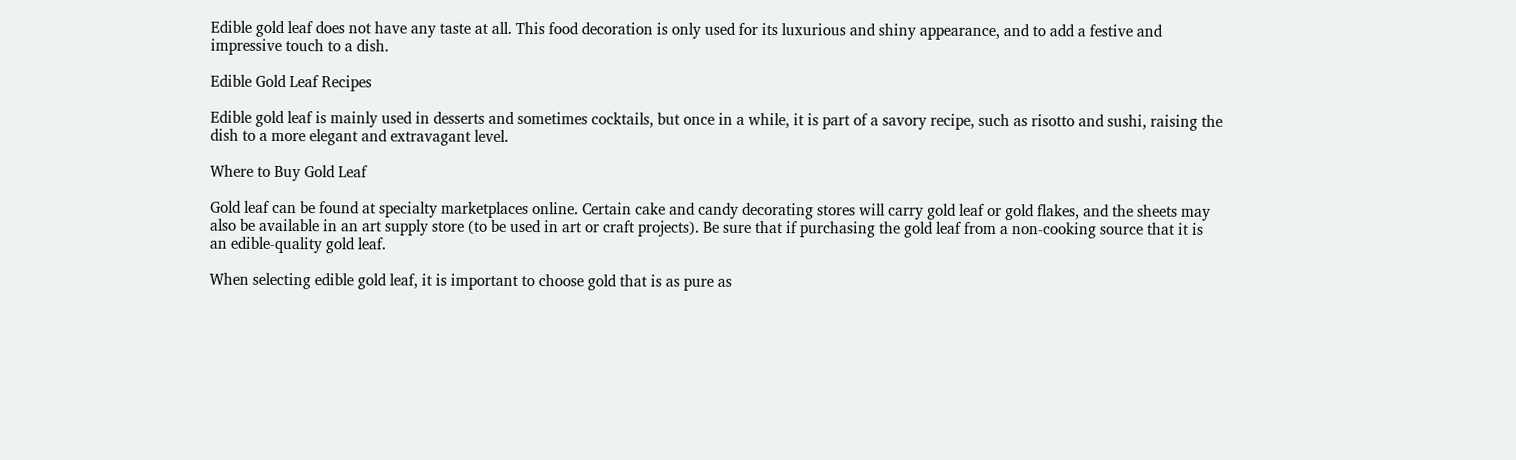Edible gold leaf does not have any taste at all. This food decoration is only used for its luxurious and shiny appearance, and to add a festive and impressive touch to a dish.

Edible Gold Leaf Recipes

Edible gold leaf is mainly used in desserts and sometimes cocktails, but once in a while, it is part of a savory recipe, such as risotto and sushi, raising the dish to a more elegant and extravagant level.

Where to Buy Gold Leaf

Gold leaf can be found at specialty marketplaces online. Certain cake and candy decorating stores will carry gold leaf or gold flakes, and the sheets may also be available in an art supply store (to be used in art or craft projects). Be sure that if purchasing the gold leaf from a non-cooking source that it is an edible-quality gold leaf.

When selecting edible gold leaf, it is important to choose gold that is as pure as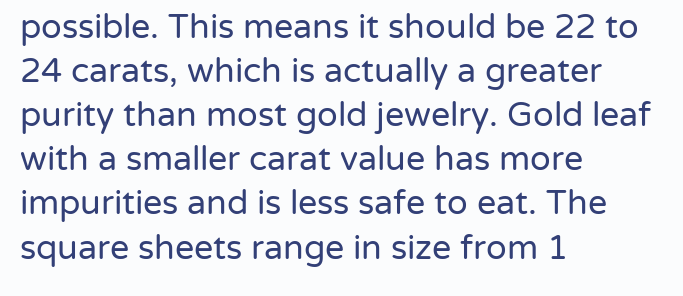possible. This means it should be 22 to 24 carats, which is actually a greater purity than most gold jewelry. Gold leaf with a smaller carat value has more impurities and is less safe to eat. The square sheets range in size from 1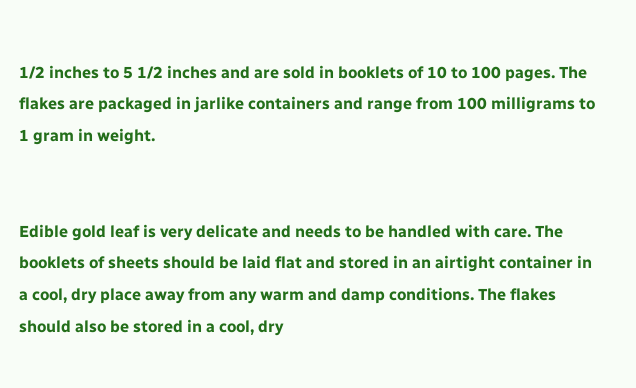1/2 inches to 5 1/2 inches and are sold in booklets of 10 to 100 pages. The flakes are packaged in jarlike containers and range from 100 milligrams to 1 gram in weight.


Edible gold leaf is very delicate and needs to be handled with care. The booklets of sheets should be laid flat and stored in an airtight container in a cool, dry place away from any warm and damp conditions. The flakes should also be stored in a cool, dry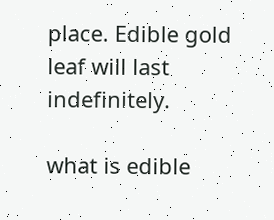place. Edible gold leaf will last indefinitely.

what is edible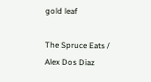gold leaf

The Spruce Eats / Alex Dos Diaz